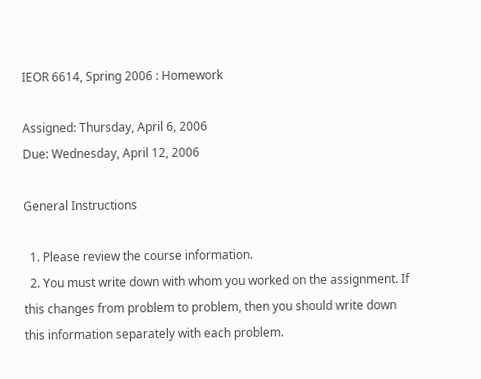IEOR 6614, Spring 2006 : Homework

Assigned: Thursday, April 6, 2006
Due: Wednesday, April 12, 2006

General Instructions

  1. Please review the course information.
  2. You must write down with whom you worked on the assignment. If this changes from problem to problem, then you should write down this information separately with each problem.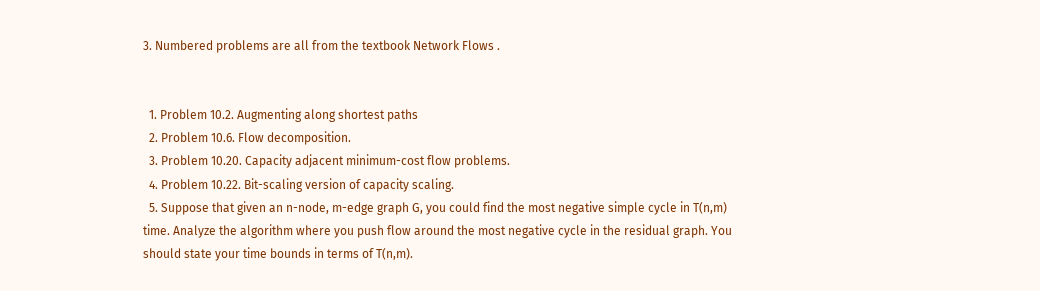3. Numbered problems are all from the textbook Network Flows .


  1. Problem 10.2. Augmenting along shortest paths
  2. Problem 10.6. Flow decomposition.
  3. Problem 10.20. Capacity adjacent minimum-cost flow problems.
  4. Problem 10.22. Bit-scaling version of capacity scaling.
  5. Suppose that given an n-node, m-edge graph G, you could find the most negative simple cycle in T(n,m) time. Analyze the algorithm where you push flow around the most negative cycle in the residual graph. You should state your time bounds in terms of T(n,m).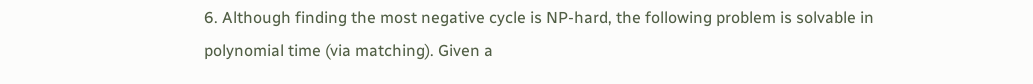6. Although finding the most negative cycle is NP-hard, the following problem is solvable in polynomial time (via matching). Given a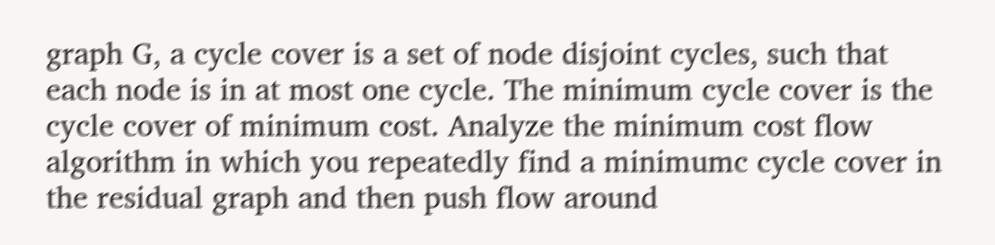graph G, a cycle cover is a set of node disjoint cycles, such that each node is in at most one cycle. The minimum cycle cover is the cycle cover of minimum cost. Analyze the minimum cost flow algorithm in which you repeatedly find a minimumc cycle cover in the residual graph and then push flow around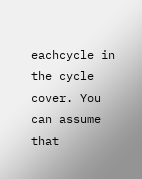eachcycle in the cycle cover. You can assume that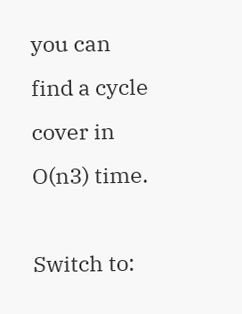you can find a cycle cover in O(n3) time.

Switch to: